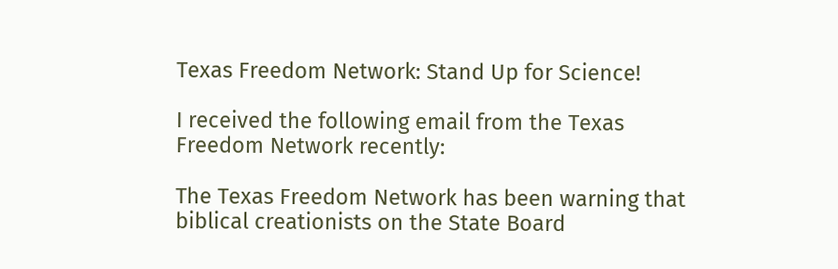Texas Freedom Network: Stand Up for Science!

I received the following email from the Texas Freedom Network recently:

The Texas Freedom Network has been warning that biblical creationists on the State Board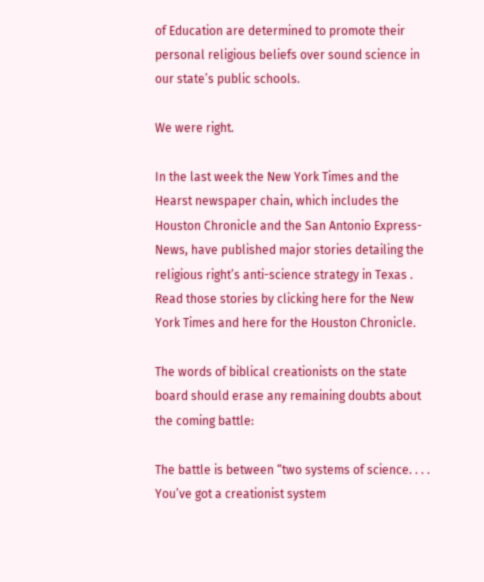of Education are determined to promote their personal religious beliefs over sound science in our state’s public schools.

We were right.

In the last week the New York Times and the Hearst newspaper chain, which includes the Houston Chronicle and the San Antonio Express-News, have published major stories detailing the religious right’s anti-science strategy in Texas . Read those stories by clicking here for the New York Times and here for the Houston Chronicle.

The words of biblical creationists on the state board should erase any remaining doubts about the coming battle:

The battle is between “two systems of science. . . . You’ve got a creationist system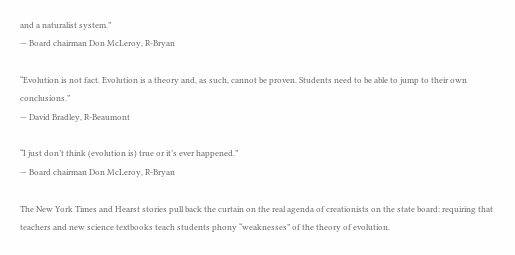and a naturalist system.”
— Board chairman Don McLeroy, R-Bryan

“Evolution is not fact. Evolution is a theory and, as such, cannot be proven. Students need to be able to jump to their own conclusions.”
— David Bradley, R-Beaumont

“I just don’t think (evolution is) true or it’s ever happened.”
— Board chairman Don McLeroy, R-Bryan

The New York Times and Hearst stories pull back the curtain on the real agenda of creationists on the state board: requiring that teachers and new science textbooks teach students phony “weaknesses” of the theory of evolution.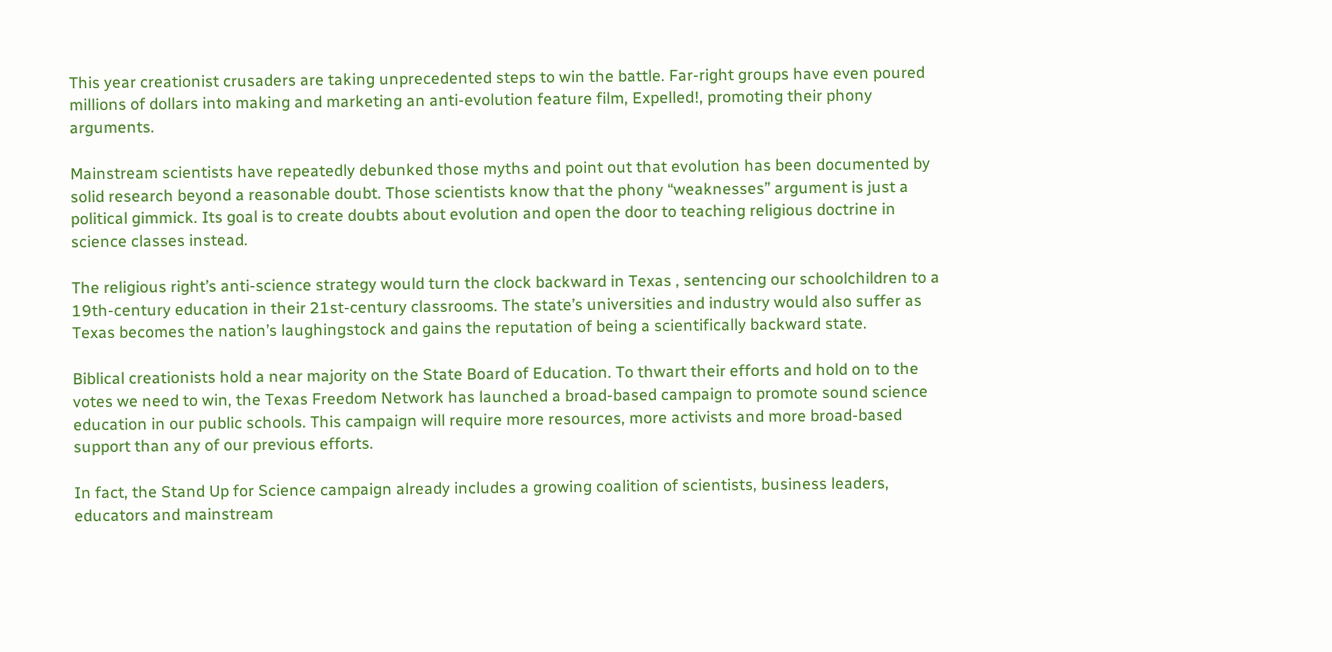This year creationist crusaders are taking unprecedented steps to win the battle. Far-right groups have even poured millions of dollars into making and marketing an anti-evolution feature film, Expelled!, promoting their phony arguments.

Mainstream scientists have repeatedly debunked those myths and point out that evolution has been documented by solid research beyond a reasonable doubt. Those scientists know that the phony “weaknesses” argument is just a political gimmick. Its goal is to create doubts about evolution and open the door to teaching religious doctrine in science classes instead.

The religious right’s anti-science strategy would turn the clock backward in Texas , sentencing our schoolchildren to a 19th-century education in their 21st-century classrooms. The state’s universities and industry would also suffer as Texas becomes the nation’s laughingstock and gains the reputation of being a scientifically backward state.

Biblical creationists hold a near majority on the State Board of Education. To thwart their efforts and hold on to the votes we need to win, the Texas Freedom Network has launched a broad-based campaign to promote sound science education in our public schools. This campaign will require more resources, more activists and more broad-based support than any of our previous efforts.

In fact, the Stand Up for Science campaign already includes a growing coalition of scientists, business leaders, educators and mainstream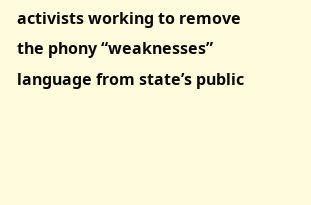activists working to remove the phony “weaknesses” language from state’s public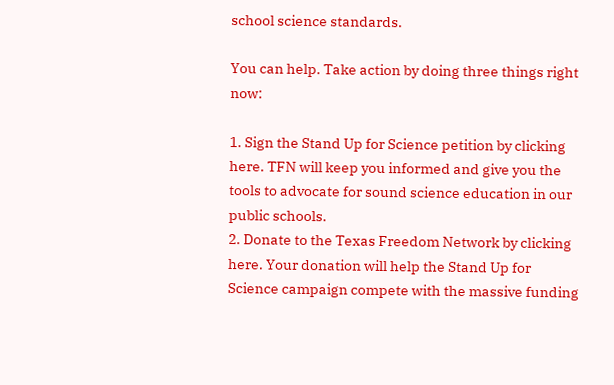school science standards.

You can help. Take action by doing three things right now:

1. Sign the Stand Up for Science petition by clicking here. TFN will keep you informed and give you the tools to advocate for sound science education in our public schools.
2. Donate to the Texas Freedom Network by clicking here. Your donation will help the Stand Up for Science campaign compete with the massive funding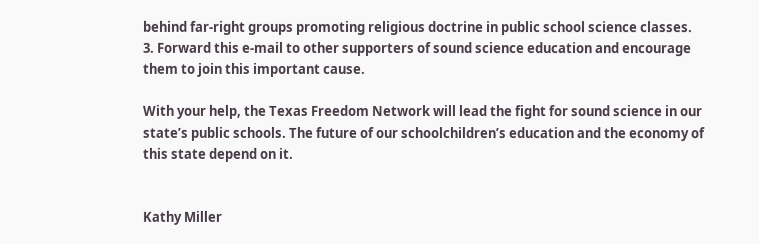behind far-right groups promoting religious doctrine in public school science classes.
3. Forward this e-mail to other supporters of sound science education and encourage them to join this important cause.

With your help, the Texas Freedom Network will lead the fight for sound science in our state’s public schools. The future of our schoolchildren’s education and the economy of this state depend on it.


Kathy Miller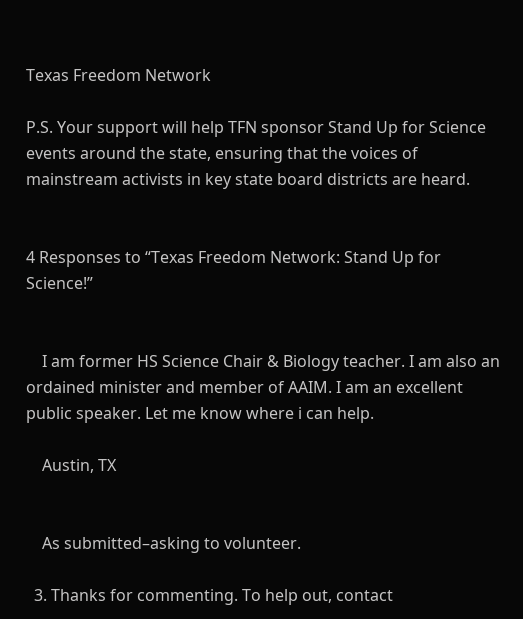Texas Freedom Network

P.S. Your support will help TFN sponsor Stand Up for Science events around the state, ensuring that the voices of mainstream activists in key state board districts are heard.


4 Responses to “Texas Freedom Network: Stand Up for Science!”


    I am former HS Science Chair & Biology teacher. I am also an ordained minister and member of AAIM. I am an excellent public speaker. Let me know where i can help.

    Austin, TX


    As submitted–asking to volunteer.

  3. Thanks for commenting. To help out, contact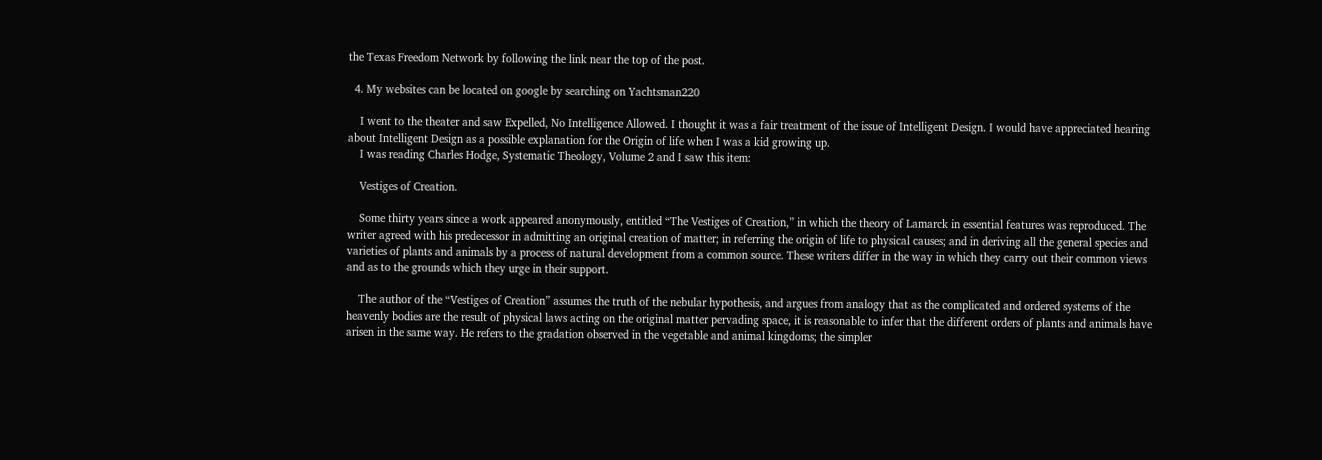the Texas Freedom Network by following the link near the top of the post.

  4. My websites can be located on google by searching on Yachtsman220

    I went to the theater and saw Expelled, No Intelligence Allowed. I thought it was a fair treatment of the issue of Intelligent Design. I would have appreciated hearing about Intelligent Design as a possible explanation for the Origin of life when I was a kid growing up.
    I was reading Charles Hodge, Systematic Theology, Volume 2 and I saw this item:

    Vestiges of Creation.

    Some thirty years since a work appeared anonymously, entitled “The Vestiges of Creation,” in which the theory of Lamarck in essential features was reproduced. The writer agreed with his predecessor in admitting an original creation of matter; in referring the origin of life to physical causes; and in deriving all the general species and varieties of plants and animals by a process of natural development from a common source. These writers differ in the way in which they carry out their common views and as to the grounds which they urge in their support.

    The author of the “Vestiges of Creation” assumes the truth of the nebular hypothesis, and argues from analogy that as the complicated and ordered systems of the heavenly bodies are the result of physical laws acting on the original matter pervading space, it is reasonable to infer that the different orders of plants and animals have arisen in the same way. He refers to the gradation observed in the vegetable and animal kingdoms; the simpler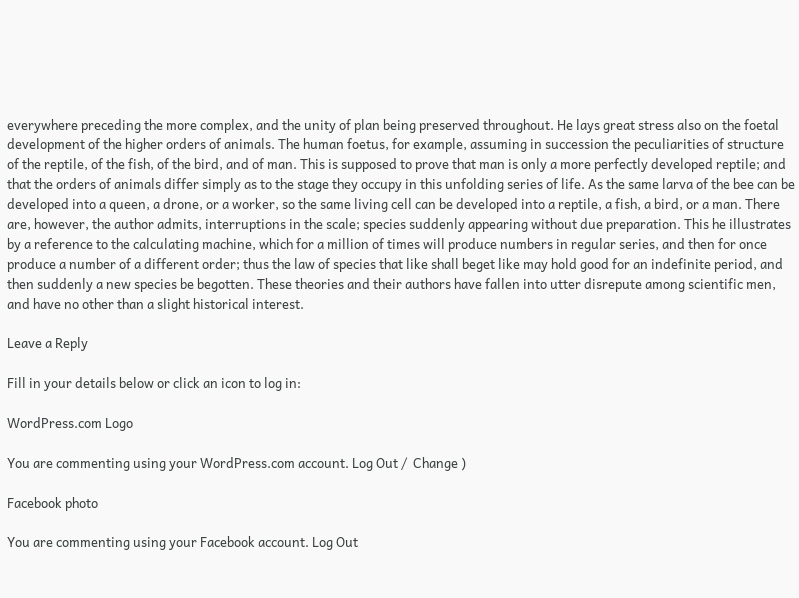everywhere preceding the more complex, and the unity of plan being preserved throughout. He lays great stress also on the foetal development of the higher orders of animals. The human foetus, for example, assuming in succession the peculiarities of structure of the reptile, of the fish, of the bird, and of man. This is supposed to prove that man is only a more perfectly developed reptile; and that the orders of animals differ simply as to the stage they occupy in this unfolding series of life. As the same larva of the bee can be developed into a queen, a drone, or a worker, so the same living cell can be developed into a reptile, a fish, a bird, or a man. There are, however, the author admits, interruptions in the scale; species suddenly appearing without due preparation. This he illustrates by a reference to the calculating machine, which for a million of times will produce numbers in regular series, and then for once produce a number of a different order; thus the law of species that like shall beget like may hold good for an indefinite period, and then suddenly a new species be begotten. These theories and their authors have fallen into utter disrepute among scientific men, and have no other than a slight historical interest.

Leave a Reply

Fill in your details below or click an icon to log in:

WordPress.com Logo

You are commenting using your WordPress.com account. Log Out /  Change )

Facebook photo

You are commenting using your Facebook account. Log Out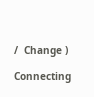/  Change )

Connecting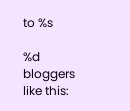to %s

%d bloggers like this: